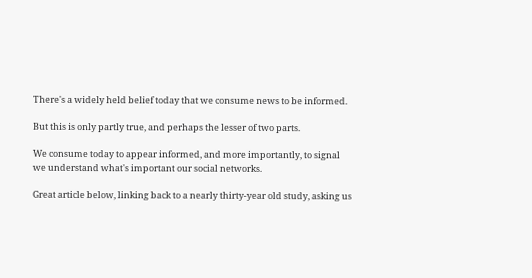There's a widely held belief today that we consume news to be informed.

But this is only partly true, and perhaps the lesser of two parts.

We consume today to appear informed, and more importantly, to signal we understand what's important our social networks.

Great article below, linking back to a nearly thirty-year old study, asking us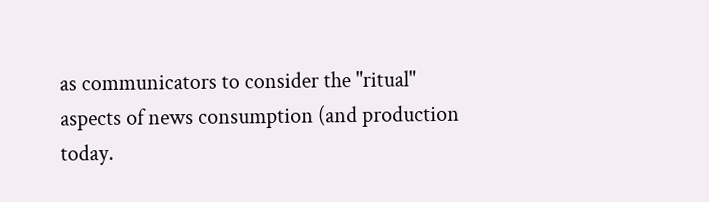as communicators to consider the "ritual" aspects of news consumption (and production today.